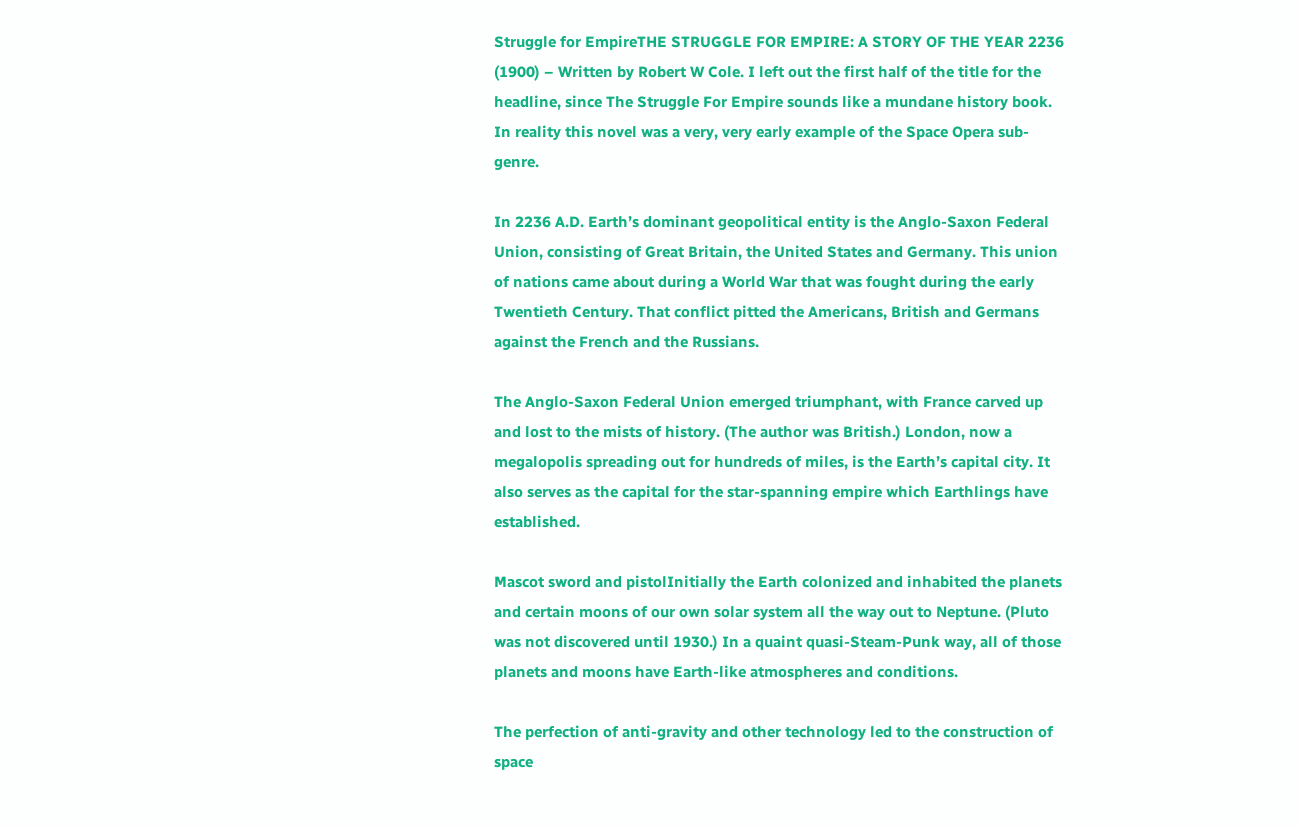Struggle for EmpireTHE STRUGGLE FOR EMPIRE: A STORY OF THE YEAR 2236 (1900) – Written by Robert W Cole. I left out the first half of the title for the headline, since The Struggle For Empire sounds like a mundane history book. In reality this novel was a very, very early example of the Space Opera sub-genre.

In 2236 A.D. Earth’s dominant geopolitical entity is the Anglo-Saxon Federal Union, consisting of Great Britain, the United States and Germany. This union of nations came about during a World War that was fought during the early Twentieth Century. That conflict pitted the Americans, British and Germans against the French and the Russians.

The Anglo-Saxon Federal Union emerged triumphant, with France carved up and lost to the mists of history. (The author was British.) London, now a megalopolis spreading out for hundreds of miles, is the Earth’s capital city. It also serves as the capital for the star-spanning empire which Earthlings have established.

Mascot sword and pistolInitially the Earth colonized and inhabited the planets and certain moons of our own solar system all the way out to Neptune. (Pluto was not discovered until 1930.) In a quaint quasi-Steam-Punk way, all of those planets and moons have Earth-like atmospheres and conditions.

The perfection of anti-gravity and other technology led to the construction of space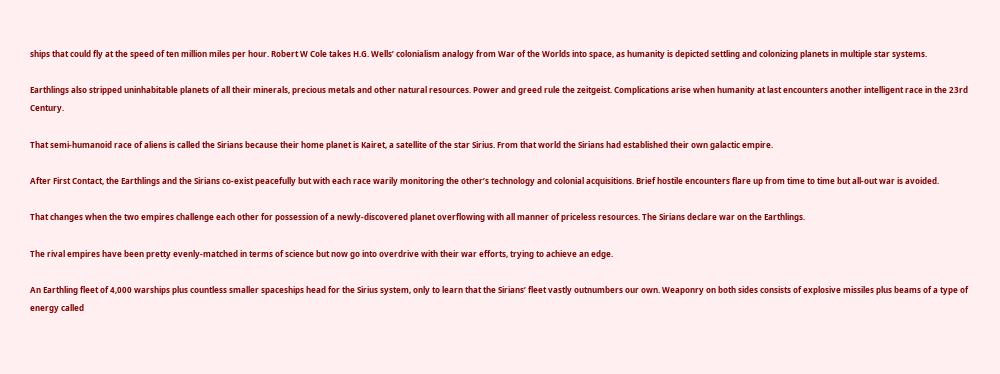ships that could fly at the speed of ten million miles per hour. Robert W Cole takes H.G. Wells’ colonialism analogy from War of the Worlds into space, as humanity is depicted settling and colonizing planets in multiple star systems.

Earthlings also stripped uninhabitable planets of all their minerals, precious metals and other natural resources. Power and greed rule the zeitgeist. Complications arise when humanity at last encounters another intelligent race in the 23rd Century.

That semi-humanoid race of aliens is called the Sirians because their home planet is Kairet, a satellite of the star Sirius. From that world the Sirians had established their own galactic empire.

After First Contact, the Earthlings and the Sirians co-exist peacefully but with each race warily monitoring the other’s technology and colonial acquisitions. Brief hostile encounters flare up from time to time but all-out war is avoided.

That changes when the two empires challenge each other for possession of a newly-discovered planet overflowing with all manner of priceless resources. The Sirians declare war on the Earthlings.

The rival empires have been pretty evenly-matched in terms of science but now go into overdrive with their war efforts, trying to achieve an edge.

An Earthling fleet of 4,000 warships plus countless smaller spaceships head for the Sirius system, only to learn that the Sirians’ fleet vastly outnumbers our own. Weaponry on both sides consists of explosive missiles plus beams of a type of energy called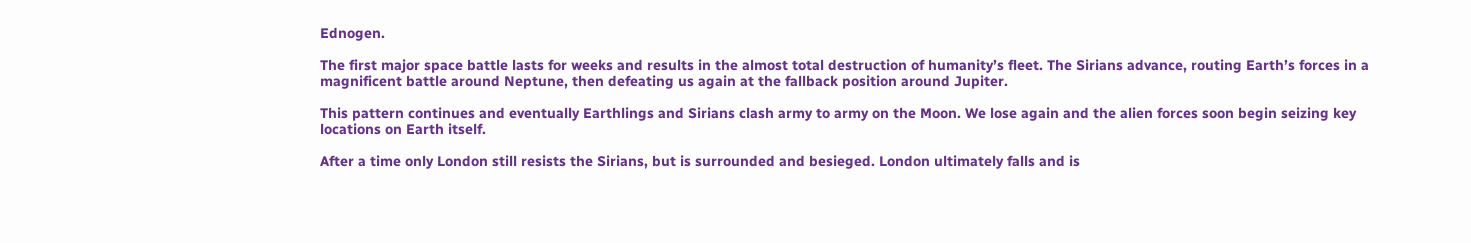Ednogen.

The first major space battle lasts for weeks and results in the almost total destruction of humanity’s fleet. The Sirians advance, routing Earth’s forces in a magnificent battle around Neptune, then defeating us again at the fallback position around Jupiter.

This pattern continues and eventually Earthlings and Sirians clash army to army on the Moon. We lose again and the alien forces soon begin seizing key locations on Earth itself.

After a time only London still resists the Sirians, but is surrounded and besieged. London ultimately falls and is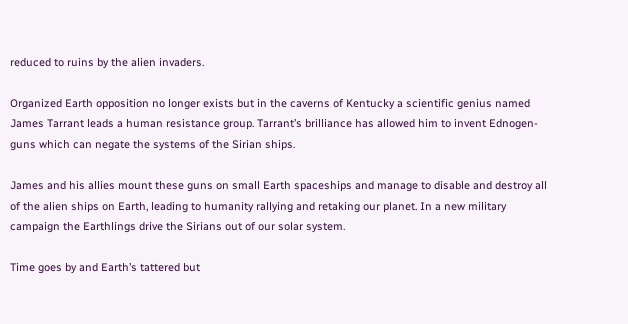reduced to ruins by the alien invaders.

Organized Earth opposition no longer exists but in the caverns of Kentucky a scientific genius named James Tarrant leads a human resistance group. Tarrant’s brilliance has allowed him to invent Ednogen-guns which can negate the systems of the Sirian ships.

James and his allies mount these guns on small Earth spaceships and manage to disable and destroy all of the alien ships on Earth, leading to humanity rallying and retaking our planet. In a new military campaign the Earthlings drive the Sirians out of our solar system.

Time goes by and Earth’s tattered but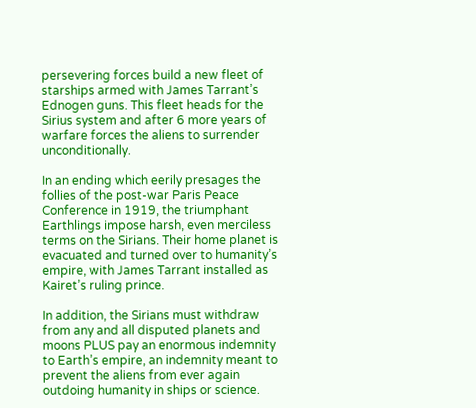persevering forces build a new fleet of starships armed with James Tarrant’s Ednogen guns. This fleet heads for the Sirius system and after 6 more years of warfare forces the aliens to surrender unconditionally.

In an ending which eerily presages the follies of the post-war Paris Peace Conference in 1919, the triumphant Earthlings impose harsh, even merciless terms on the Sirians. Their home planet is evacuated and turned over to humanity’s empire, with James Tarrant installed as Kairet’s ruling prince.

In addition, the Sirians must withdraw from any and all disputed planets and moons PLUS pay an enormous indemnity to Earth’s empire, an indemnity meant to prevent the aliens from ever again outdoing humanity in ships or science.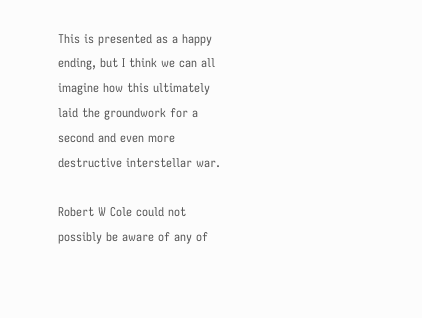This is presented as a happy ending, but I think we can all imagine how this ultimately laid the groundwork for a second and even more destructive interstellar war.

Robert W Cole could not possibly be aware of any of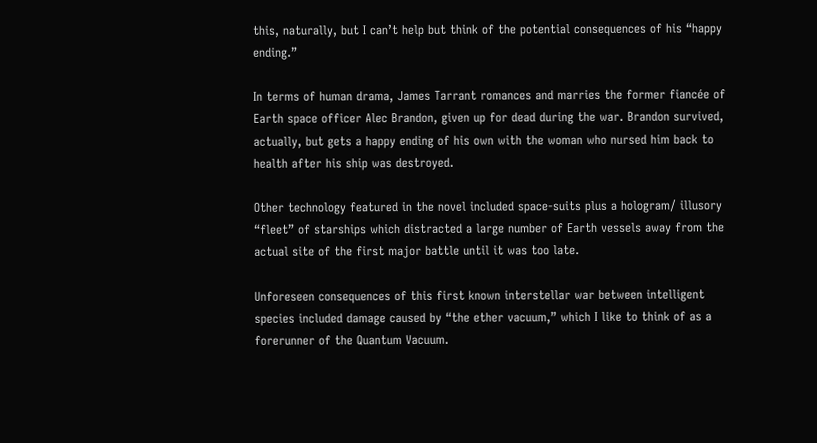this, naturally, but I can’t help but think of the potential consequences of his “happy ending.”

In terms of human drama, James Tarrant romances and marries the former fiancée of Earth space officer Alec Brandon, given up for dead during the war. Brandon survived, actually, but gets a happy ending of his own with the woman who nursed him back to health after his ship was destroyed.

Other technology featured in the novel included space-suits plus a hologram/ illusory “fleet” of starships which distracted a large number of Earth vessels away from the actual site of the first major battle until it was too late.

Unforeseen consequences of this first known interstellar war between intelligent species included damage caused by “the ether vacuum,” which I like to think of as a forerunner of the Quantum Vacuum.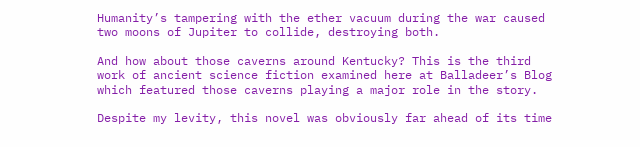Humanity’s tampering with the ether vacuum during the war caused two moons of Jupiter to collide, destroying both.

And how about those caverns around Kentucky? This is the third work of ancient science fiction examined here at Balladeer’s Blog which featured those caverns playing a major role in the story.

Despite my levity, this novel was obviously far ahead of its time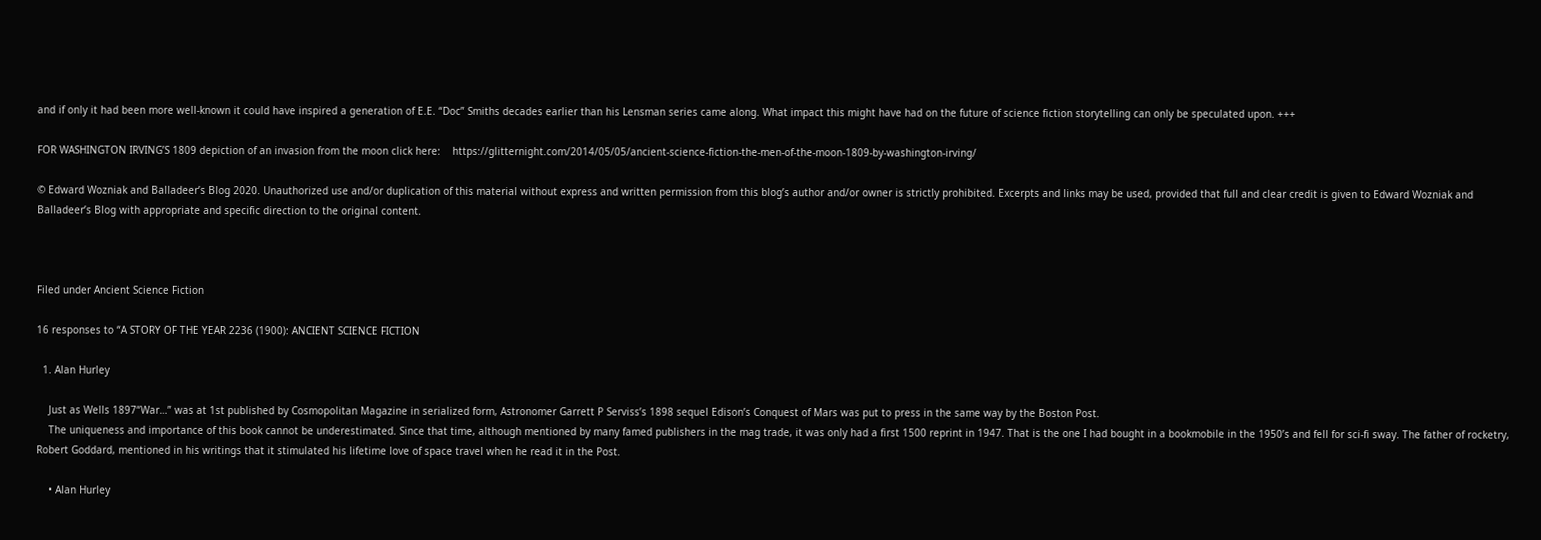and if only it had been more well-known it could have inspired a generation of E.E. “Doc” Smiths decades earlier than his Lensman series came along. What impact this might have had on the future of science fiction storytelling can only be speculated upon. +++

FOR WASHINGTON IRVING’S 1809 depiction of an invasion from the moon click here:    https://glitternight.com/2014/05/05/ancient-science-fiction-the-men-of-the-moon-1809-by-washington-irving/

© Edward Wozniak and Balladeer’s Blog 2020. Unauthorized use and/or duplication of this material without express and written permission from this blog’s author and/or owner is strictly prohibited. Excerpts and links may be used, provided that full and clear credit is given to Edward Wozniak and Balladeer’s Blog with appropriate and specific direction to the original content.



Filed under Ancient Science Fiction

16 responses to “A STORY OF THE YEAR 2236 (1900): ANCIENT SCIENCE FICTION

  1. Alan Hurley

    Just as Wells 1897“War…” was at 1st published by Cosmopolitan Magazine in serialized form, Astronomer Garrett P Serviss’s 1898 sequel Edison’s Conquest of Mars was put to press in the same way by the Boston Post.
    The uniqueness and importance of this book cannot be underestimated. Since that time, although mentioned by many famed publishers in the mag trade, it was only had a first 1500 reprint in 1947. That is the one I had bought in a bookmobile in the 1950’s and fell for sci-fi sway. The father of rocketry, Robert Goddard, mentioned in his writings that it stimulated his lifetime love of space travel when he read it in the Post.

    • Alan Hurley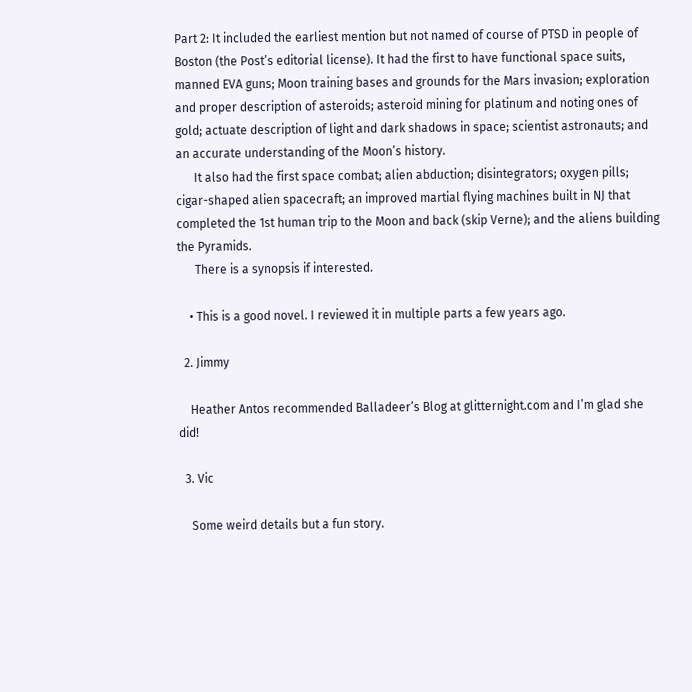Part 2: It included the earliest mention but not named of course of PTSD in people of Boston (the Post’s editorial license). It had the first to have functional space suits, manned EVA guns; Moon training bases and grounds for the Mars invasion; exploration and proper description of asteroids; asteroid mining for platinum and noting ones of gold; actuate description of light and dark shadows in space; scientist astronauts; and an accurate understanding of the Moon’s history.
      It also had the first space combat; alien abduction; disintegrators; oxygen pills; cigar-shaped alien spacecraft; an improved martial flying machines built in NJ that completed the 1st human trip to the Moon and back (skip Verne); and the aliens building the Pyramids.
      There is a synopsis if interested.

    • This is a good novel. I reviewed it in multiple parts a few years ago.

  2. Jimmy

    Heather Antos recommended Balladeer’s Blog at glitternight.com and I’m glad she did!

  3. Vic

    Some weird details but a fun story.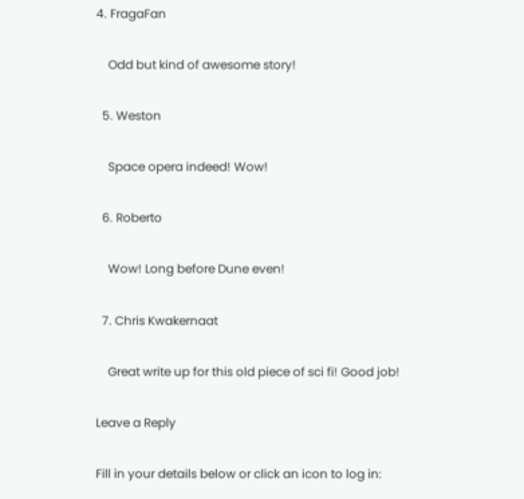4. FragaFan

    Odd but kind of awesome story!

  5. Weston

    Space opera indeed! Wow!

  6. Roberto

    Wow! Long before Dune even!

  7. Chris Kwakernaat

    Great write up for this old piece of sci fi! Good job!

Leave a Reply

Fill in your details below or click an icon to log in: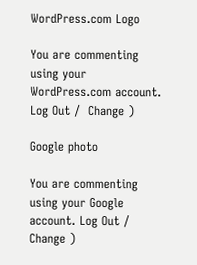WordPress.com Logo

You are commenting using your WordPress.com account. Log Out /  Change )

Google photo

You are commenting using your Google account. Log Out /  Change )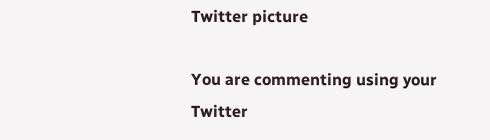Twitter picture

You are commenting using your Twitter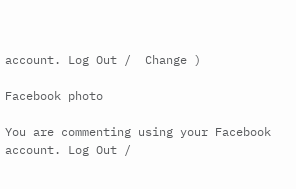account. Log Out /  Change )

Facebook photo

You are commenting using your Facebook account. Log Out /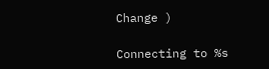Change )

Connecting to %s